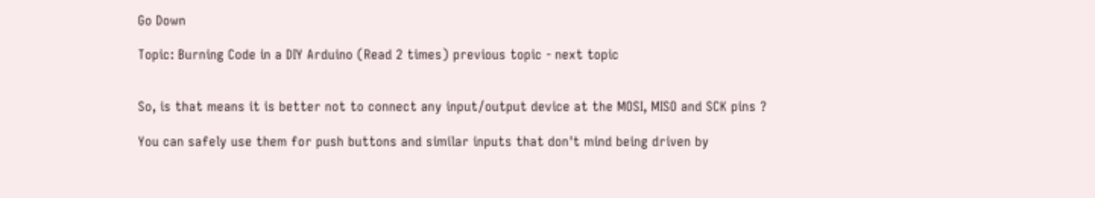Go Down

Topic: Burning Code in a DIY Arduino (Read 2 times) previous topic - next topic


So, is that means it is better not to connect any input/output device at the MOSI, MISO and SCK pins ?

You can safely use them for push buttons and similar inputs that don't mind being driven by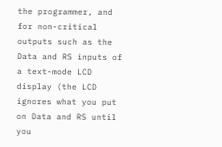the programmer, and for non-critical outputs such as the Data and RS inputs of a text-mode LCD display (the LCD ignores what you put on Data and RS until you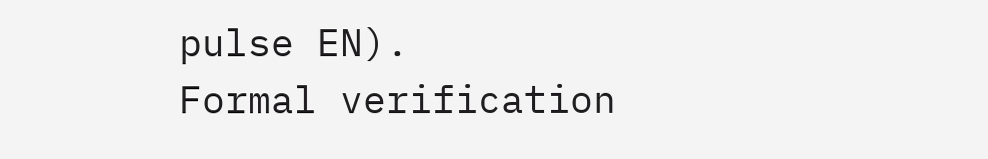pulse EN).
Formal verification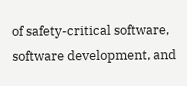of safety-critical software, software development, and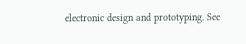electronic design and prototyping. See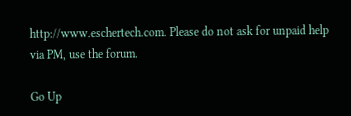http://www.eschertech.com. Please do not ask for unpaid help via PM, use the forum.

Go Up